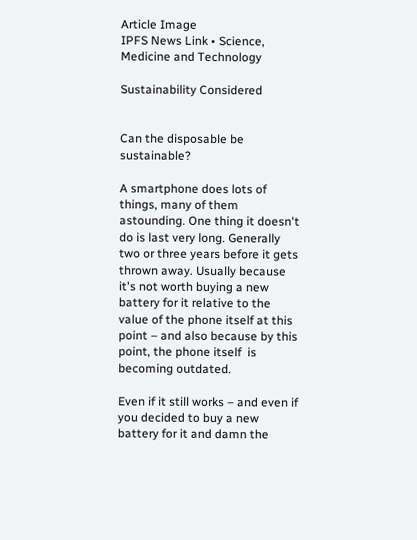Article Image
IPFS News Link • Science, Medicine and Technology

Sustainability Considered


Can the disposable be sustainable?

A smartphone does lots of things, many of them astounding. One thing it doesn't do is last very long. Generally two or three years before it gets thrown away. Usually because it's not worth buying a new battery for it relative to the value of the phone itself at this point – and also because by this point, the phone itself  is becoming outdated.

Even if it still works – and even if you decided to buy a new battery for it and damn the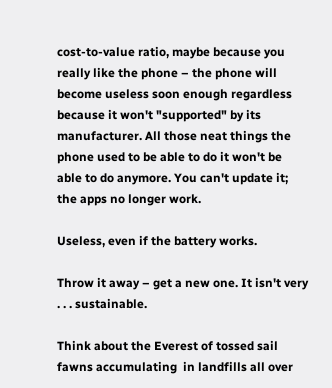cost-to-value ratio, maybe because you really like the phone – the phone will become useless soon enough regardless because it won't "supported" by its manufacturer. All those neat things the phone used to be able to do it won't be able to do anymore. You can't update it; the apps no longer work.

Useless, even if the battery works.

Throw it away – get a new one. It isn't very  . . . sustainable.

Think about the Everest of tossed sail fawns accumulating  in landfills all over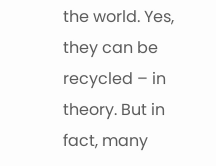the world. Yes, they can be recycled – in theory. But in fact, many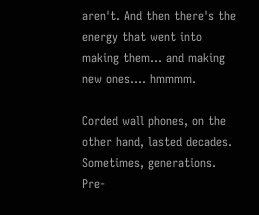aren't. And then there's the energy that went into making them… and making new ones…. hmmmm.

Corded wall phones, on the other hand, lasted decades. Sometimes, generations. Pre-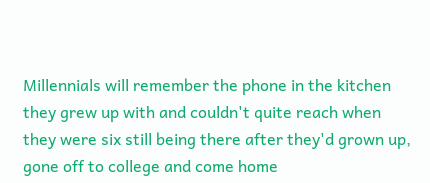Millennials will remember the phone in the kitchen they grew up with and couldn't quite reach when they were six still being there after they'd grown up, gone off to college and come home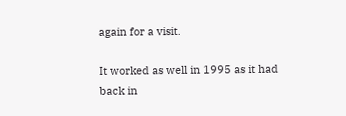again for a visit.

It worked as well in 1995 as it had back in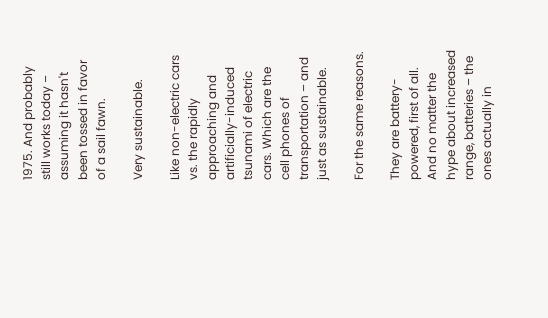1975. And probably still works today – assuming it hasn't been tossed in favor of a sail fawn.

Very sustainable.

Like non-electric cars vs. the rapidly approaching and artificially-induced tsunami of electric cars. Which are the cell phones of transportation – and just as sustainable.

For the same reasons.

They are battery-powered, first of all. And no matter the hype about increased range, batteries – the ones actually in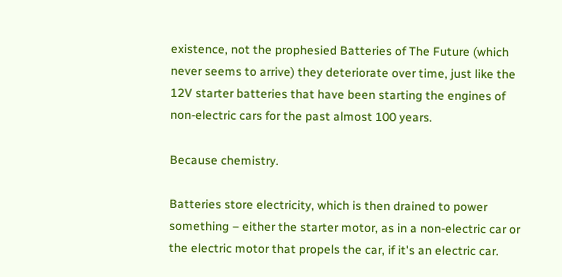existence, not the prophesied Batteries of The Future (which never seems to arrive) they deteriorate over time, just like the 12V starter batteries that have been starting the engines of non-electric cars for the past almost 100 years.

Because chemistry.

Batteries store electricity, which is then drained to power something – either the starter motor, as in a non-electric car or the electric motor that propels the car, if it's an electric car.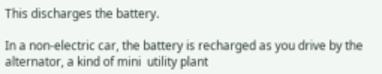This discharges the battery.

In a non-electric car, the battery is recharged as you drive by the alternator, a kind of mini  utility plant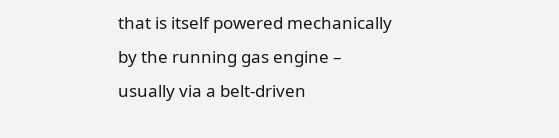that is itself powered mechanically by the running gas engine – usually via a belt-driven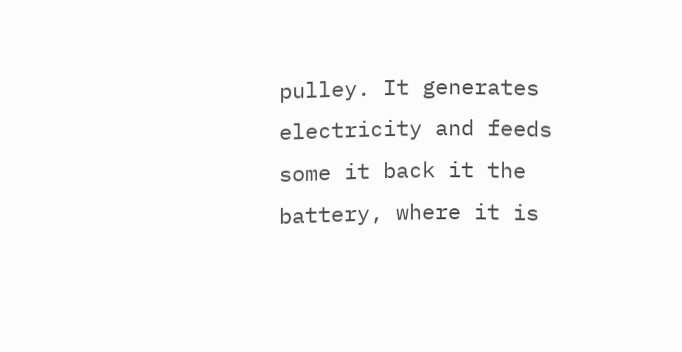pulley. It generates electricity and feeds some it back it the battery, where it is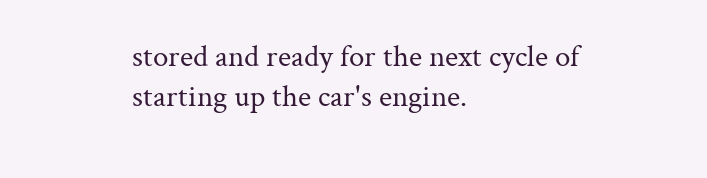stored and ready for the next cycle of starting up the car's engine.